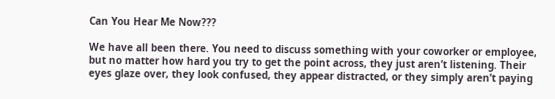Can You Hear Me Now???

We have all been there. You need to discuss something with your coworker or employee, but no matter how hard you try to get the point across, they just aren’t listening. Their eyes glaze over, they look confused, they appear distracted, or they simply aren’t paying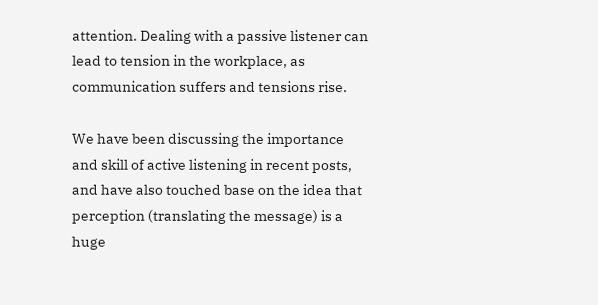attention. Dealing with a passive listener can lead to tension in the workplace, as communication suffers and tensions rise.

We have been discussing the importance and skill of active listening in recent posts, and have also touched base on the idea that perception (translating the message) is a huge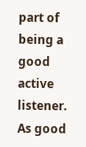part of being a good active listener. As good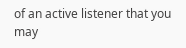of an active listener that you may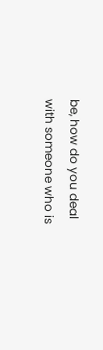be, how do you deal with someone who is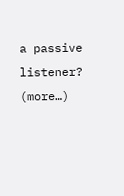a passive listener? (more…)